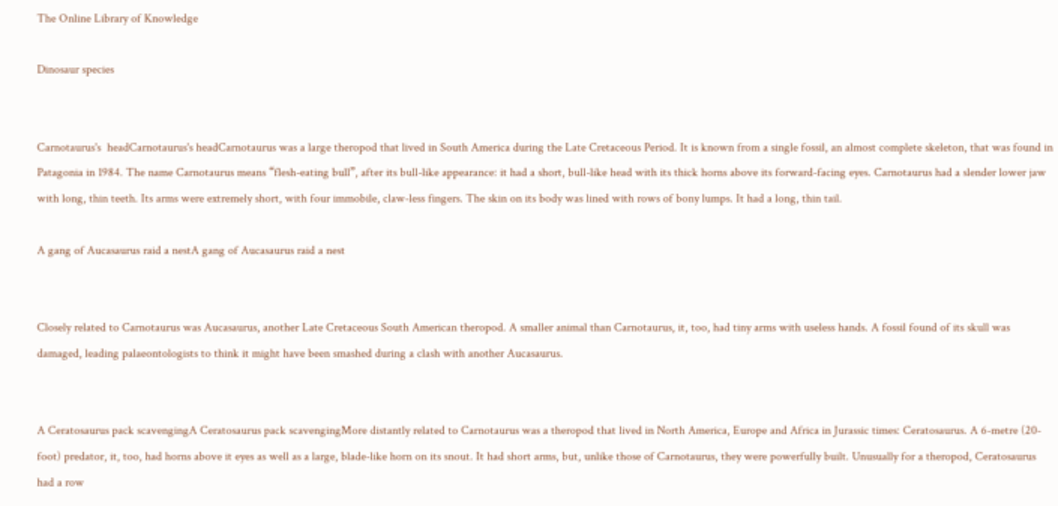The Online Library of Knowledge

Dinosaur species


Carnotaurus's  headCarnotaurus's headCarnotaurus was a large theropod that lived in South America during the Late Cretaceous Period. It is known from a single fossil, an almost complete skeleton, that was found in Patagonia in 1984. The name Carnotaurus means “flesh-eating bull”, after its bull-like appearance: it had a short, bull-like head with its thick horns above its forward-facing eyes. Carnotaurus had a slender lower jaw with long, thin teeth. Its arms were extremely short, with four immobile, claw-less fingers. The skin on its body was lined with rows of bony lumps. It had a long, thin tail.

A gang of Aucasaurus raid a nestA gang of Aucasaurus raid a nest


Closely related to Carnotaurus was Aucasaurus, another Late Cretaceous South American theropod. A smaller animal than Carnotaurus, it, too, had tiny arms with useless hands. A fossil found of its skull was damaged, leading palaeontologists to think it might have been smashed during a clash with another Aucasaurus.


A Ceratosaurus pack scavengingA Ceratosaurus pack scavengingMore distantly related to Carnotaurus was a theropod that lived in North America, Europe and Africa in Jurassic times: Ceratosaurus. A 6-metre (20-foot) predator, it, too, had horns above it eyes as well as a large, blade-like horn on its snout. It had short arms, but, unlike those of Carnotaurus, they were powerfully built. Unusually for a theropod, Ceratosaurus had a row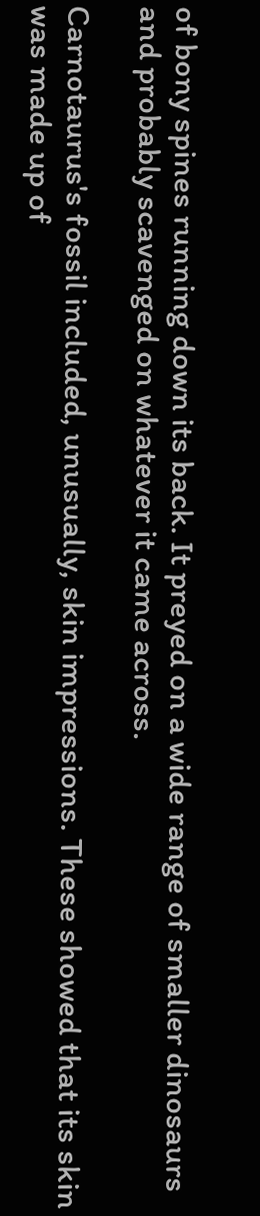of bony spines running down its back. It preyed on a wide range of smaller dinosaurs and probably scavenged on whatever it came across.

Carnotaurus's fossil included, unusually, skin impressions. These showed that its skin was made up of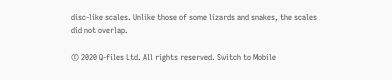disc-like scales. Unlike those of some lizards and snakes, the scales did not overlap.

© 2020 Q-files Ltd. All rights reserved. Switch to Mobile